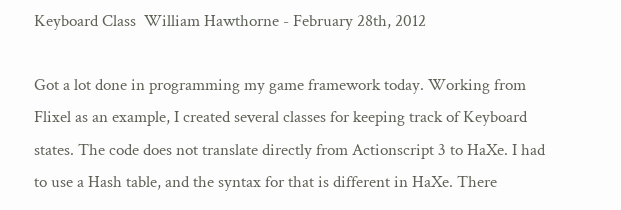Keyboard Class  William Hawthorne - February 28th, 2012

Got a lot done in programming my game framework today. Working from Flixel as an example, I created several classes for keeping track of Keyboard states. The code does not translate directly from Actionscript 3 to HaXe. I had to use a Hash table, and the syntax for that is different in HaXe. There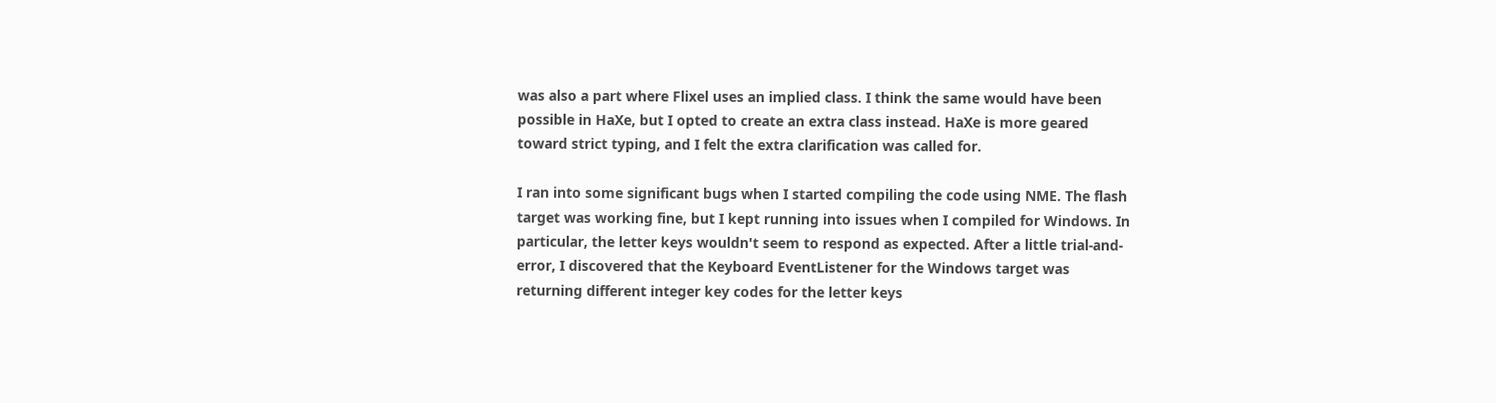was also a part where Flixel uses an implied class. I think the same would have been possible in HaXe, but I opted to create an extra class instead. HaXe is more geared toward strict typing, and I felt the extra clarification was called for.

I ran into some significant bugs when I started compiling the code using NME. The flash target was working fine, but I kept running into issues when I compiled for Windows. In particular, the letter keys wouldn't seem to respond as expected. After a little trial-and-error, I discovered that the Keyboard EventListener for the Windows target was returning different integer key codes for the letter keys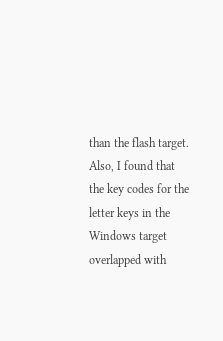than the flash target. Also, I found that the key codes for the letter keys in the Windows target overlapped with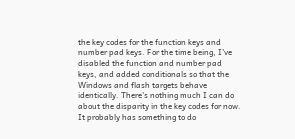the key codes for the function keys and number pad keys. For the time being, I've disabled the function and number pad keys, and added conditionals so that the Windows and flash targets behave identically. There's nothing much I can do about the disparity in the key codes for now. It probably has something to do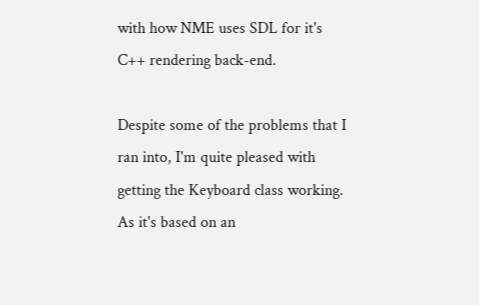with how NME uses SDL for it's C++ rendering back-end.

Despite some of the problems that I ran into, I'm quite pleased with getting the Keyboard class working. As it's based on an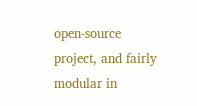open-source project, and fairly modular in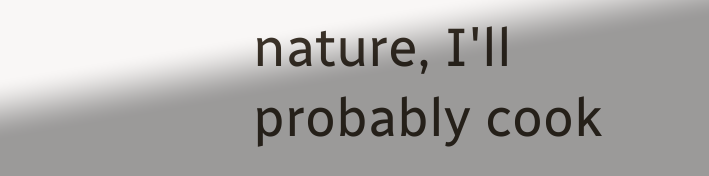nature, I'll probably cook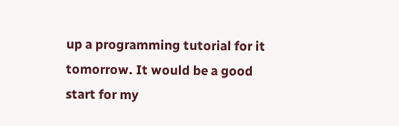up a programming tutorial for it tomorrow. It would be a good start for my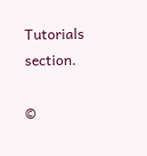Tutorials section.

©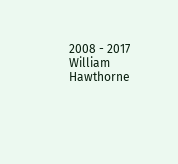2008 - 2017 William Hawthorne